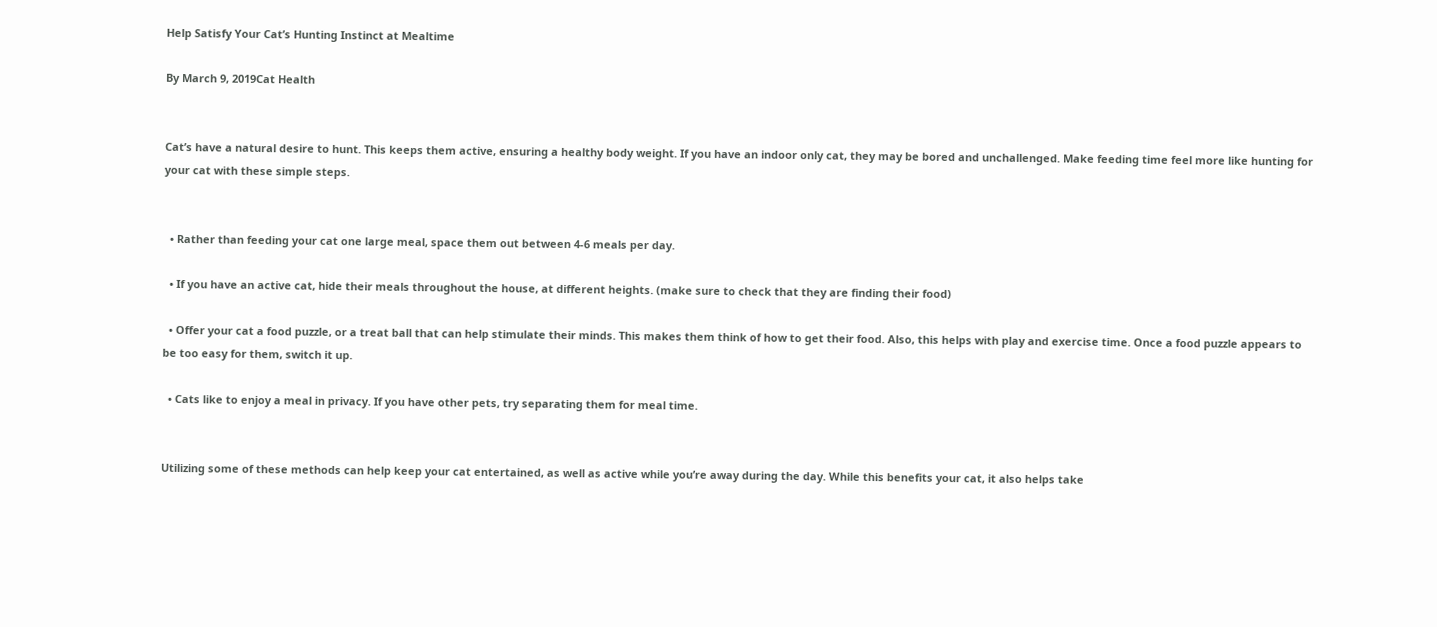Help Satisfy Your Cat’s Hunting Instinct at Mealtime

By March 9, 2019Cat Health


Cat’s have a natural desire to hunt. This keeps them active, ensuring a healthy body weight. If you have an indoor only cat, they may be bored and unchallenged. Make feeding time feel more like hunting for your cat with these simple steps.


  • Rather than feeding your cat one large meal, space them out between 4-6 meals per day.

  • If you have an active cat, hide their meals throughout the house, at different heights. (make sure to check that they are finding their food)

  • Offer your cat a food puzzle, or a treat ball that can help stimulate their minds. This makes them think of how to get their food. Also, this helps with play and exercise time. Once a food puzzle appears to be too easy for them, switch it up.

  • Cats like to enjoy a meal in privacy. If you have other pets, try separating them for meal time.


Utilizing some of these methods can help keep your cat entertained, as well as active while you’re away during the day. While this benefits your cat, it also helps take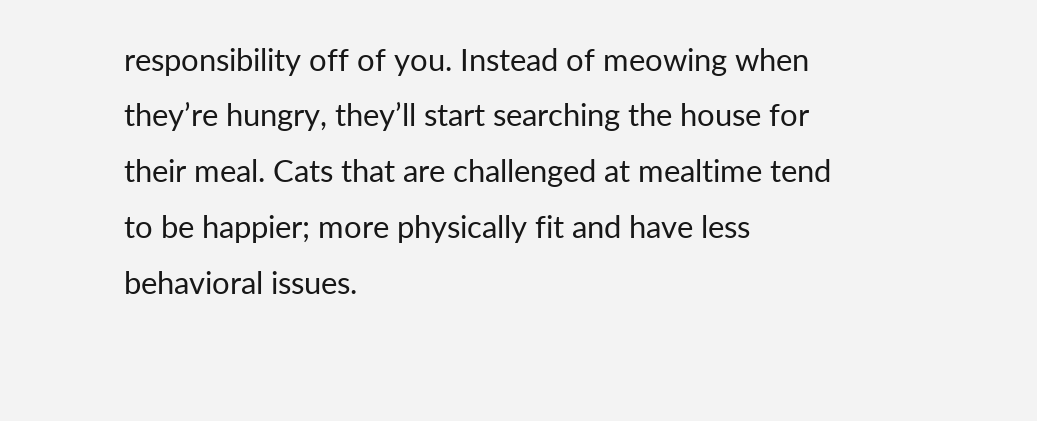responsibility off of you. Instead of meowing when they’re hungry, they’ll start searching the house for their meal. Cats that are challenged at mealtime tend to be happier; more physically fit and have less behavioral issues.